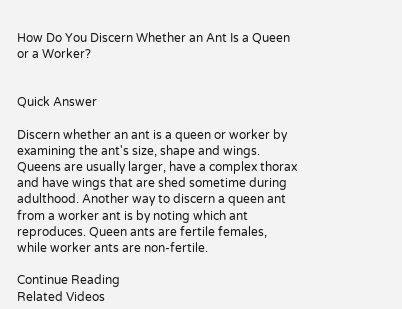How Do You Discern Whether an Ant Is a Queen or a Worker?


Quick Answer

Discern whether an ant is a queen or worker by examining the ant's size, shape and wings. Queens are usually larger, have a complex thorax and have wings that are shed sometime during adulthood. Another way to discern a queen ant from a worker ant is by noting which ant reproduces. Queen ants are fertile females, while worker ants are non-fertile.

Continue Reading
Related Videos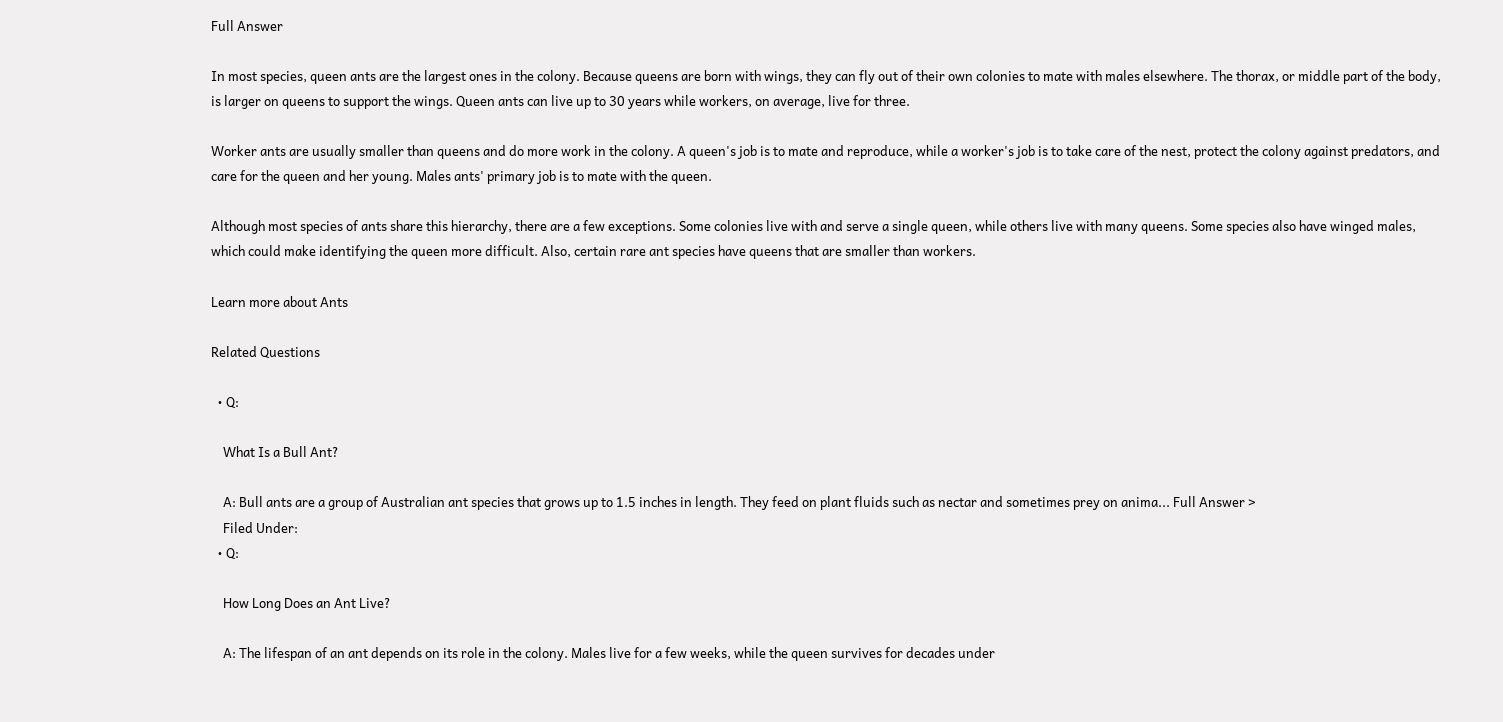Full Answer

In most species, queen ants are the largest ones in the colony. Because queens are born with wings, they can fly out of their own colonies to mate with males elsewhere. The thorax, or middle part of the body, is larger on queens to support the wings. Queen ants can live up to 30 years while workers, on average, live for three.

Worker ants are usually smaller than queens and do more work in the colony. A queen's job is to mate and reproduce, while a worker's job is to take care of the nest, protect the colony against predators, and care for the queen and her young. Males ants' primary job is to mate with the queen.

Although most species of ants share this hierarchy, there are a few exceptions. Some colonies live with and serve a single queen, while others live with many queens. Some species also have winged males, which could make identifying the queen more difficult. Also, certain rare ant species have queens that are smaller than workers.

Learn more about Ants

Related Questions

  • Q:

    What Is a Bull Ant?

    A: Bull ants are a group of Australian ant species that grows up to 1.5 inches in length. They feed on plant fluids such as nectar and sometimes prey on anima... Full Answer >
    Filed Under:
  • Q:

    How Long Does an Ant Live?

    A: The lifespan of an ant depends on its role in the colony. Males live for a few weeks, while the queen survives for decades under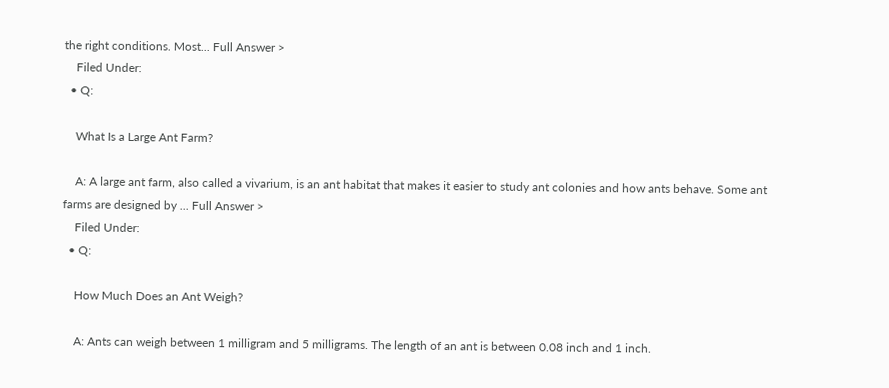the right conditions. Most... Full Answer >
    Filed Under:
  • Q:

    What Is a Large Ant Farm?

    A: A large ant farm, also called a vivarium, is an ant habitat that makes it easier to study ant colonies and how ants behave. Some ant farms are designed by ... Full Answer >
    Filed Under:
  • Q:

    How Much Does an Ant Weigh?

    A: Ants can weigh between 1 milligram and 5 milligrams. The length of an ant is between 0.08 inch and 1 inch.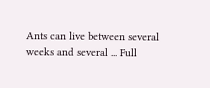Ants can live between several weeks and several ... Full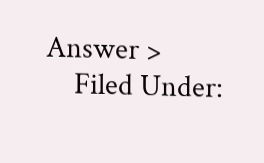Answer >
    Filed Under: